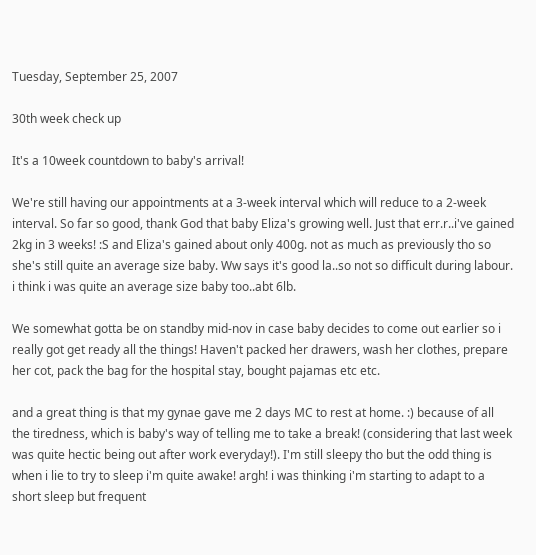Tuesday, September 25, 2007

30th week check up

It's a 10week countdown to baby's arrival!

We're still having our appointments at a 3-week interval which will reduce to a 2-week interval. So far so good, thank God that baby Eliza's growing well. Just that err.r..i've gained 2kg in 3 weeks! :S and Eliza's gained about only 400g. not as much as previously tho so she's still quite an average size baby. Ww says it's good la..so not so difficult during labour. i think i was quite an average size baby too..abt 6lb.

We somewhat gotta be on standby mid-nov in case baby decides to come out earlier so i really got get ready all the things! Haven't packed her drawers, wash her clothes, prepare her cot, pack the bag for the hospital stay, bought pajamas etc etc.

and a great thing is that my gynae gave me 2 days MC to rest at home. :) because of all the tiredness, which is baby's way of telling me to take a break! (considering that last week was quite hectic being out after work everyday!). I'm still sleepy tho but the odd thing is when i lie to try to sleep i'm quite awake! argh! i was thinking i'm starting to adapt to a short sleep but frequent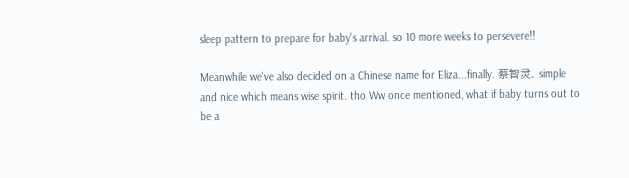sleep pattern to prepare for baby's arrival. so 10 more weeks to persevere!!

Meanwhile we've also decided on a Chinese name for Eliza...finally. 蔡智灵. simple and nice which means wise spirit. tho Ww once mentioned, what if baby turns out to be a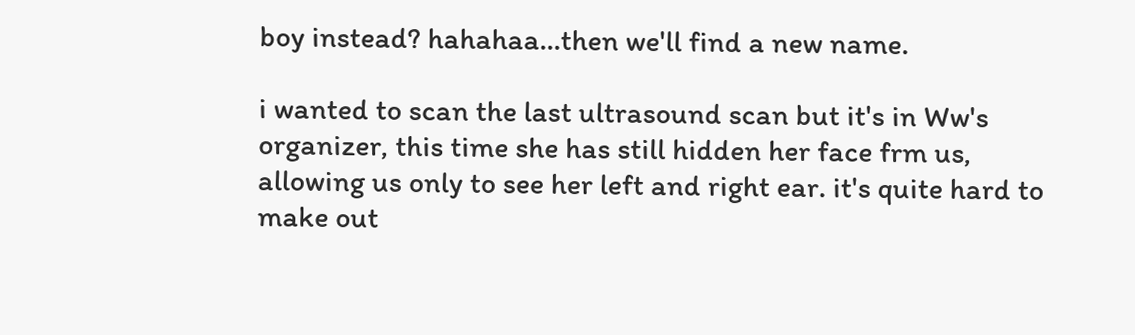boy instead? hahahaa...then we'll find a new name.

i wanted to scan the last ultrasound scan but it's in Ww's organizer, this time she has still hidden her face frm us, allowing us only to see her left and right ear. it's quite hard to make out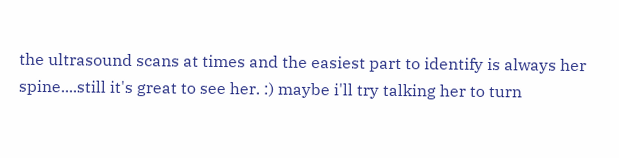the ultrasound scans at times and the easiest part to identify is always her spine....still it's great to see her. :) maybe i'll try talking her to turn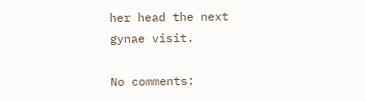her head the next gynae visit.

No comments: